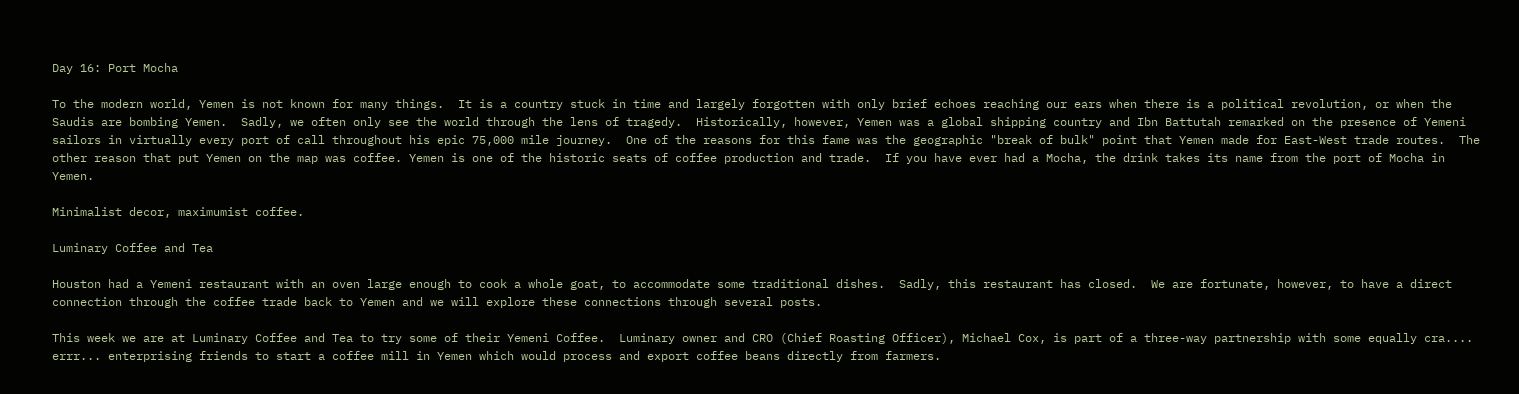Day 16: Port Mocha

To the modern world, Yemen is not known for many things.  It is a country stuck in time and largely forgotten with only brief echoes reaching our ears when there is a political revolution, or when the Saudis are bombing Yemen.  Sadly, we often only see the world through the lens of tragedy.  Historically, however, Yemen was a global shipping country and Ibn Battutah remarked on the presence of Yemeni sailors in virtually every port of call throughout his epic 75,000 mile journey.  One of the reasons for this fame was the geographic "break of bulk" point that Yemen made for East-West trade routes.  The other reason that put Yemen on the map was coffee. Yemen is one of the historic seats of coffee production and trade.  If you have ever had a Mocha, the drink takes its name from the port of Mocha in Yemen.

Minimalist decor, maximumist coffee.

Luminary Coffee and Tea

Houston had a Yemeni restaurant with an oven large enough to cook a whole goat, to accommodate some traditional dishes.  Sadly, this restaurant has closed.  We are fortunate, however, to have a direct connection through the coffee trade back to Yemen and we will explore these connections through several posts.

This week we are at Luminary Coffee and Tea to try some of their Yemeni Coffee.  Luminary owner and CRO (Chief Roasting Officer), Michael Cox, is part of a three-way partnership with some equally cra.... errr... enterprising friends to start a coffee mill in Yemen which would process and export coffee beans directly from farmers.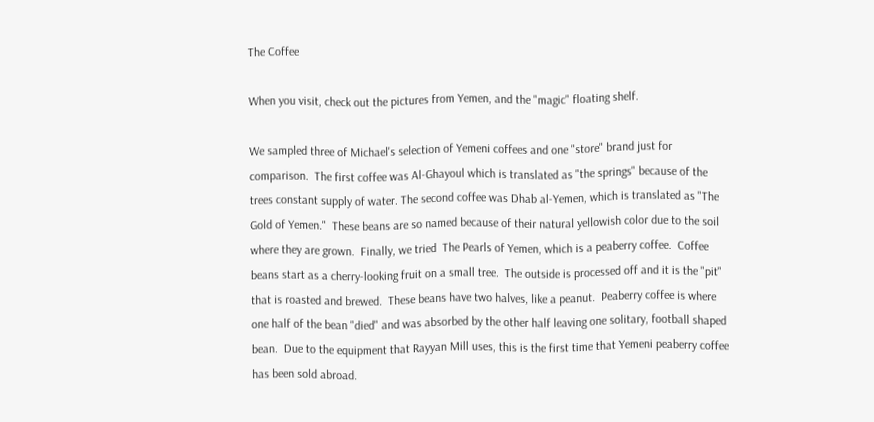The Coffee

When you visit, check out the pictures from Yemen, and the "magic" floating shelf.

We sampled three of Michael's selection of Yemeni coffees and one "store" brand just for comparison.  The first coffee was Al-Ghayoul which is translated as "the springs" because of the trees constant supply of water. The second coffee was Dhab al-Yemen, which is translated as "The Gold of Yemen."  These beans are so named because of their natural yellowish color due to the soil where they are grown.  Finally, we tried  The Pearls of Yemen, which is a peaberry coffee.  Coffee beans start as a cherry-looking fruit on a small tree.  The outside is processed off and it is the "pit" that is roasted and brewed.  These beans have two halves, like a peanut.  Peaberry coffee is where one half of the bean "died" and was absorbed by the other half leaving one solitary, football shaped bean.  Due to the equipment that Rayyan Mill uses, this is the first time that Yemeni peaberry coffee has been sold abroad.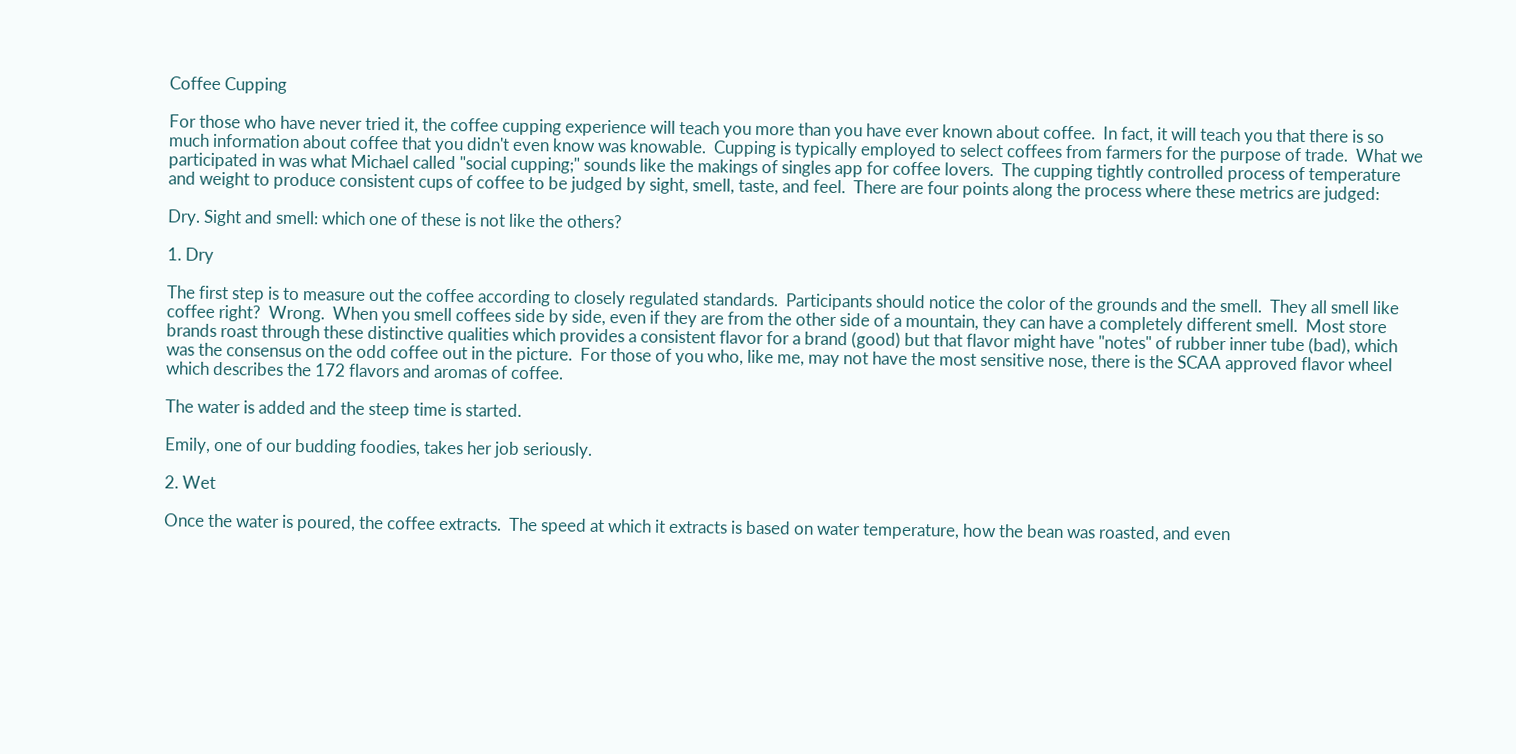Coffee Cupping

For those who have never tried it, the coffee cupping experience will teach you more than you have ever known about coffee.  In fact, it will teach you that there is so much information about coffee that you didn't even know was knowable.  Cupping is typically employed to select coffees from farmers for the purpose of trade.  What we participated in was what Michael called "social cupping;" sounds like the makings of singles app for coffee lovers.  The cupping tightly controlled process of temperature and weight to produce consistent cups of coffee to be judged by sight, smell, taste, and feel.  There are four points along the process where these metrics are judged:

Dry. Sight and smell: which one of these is not like the others?

1. Dry

The first step is to measure out the coffee according to closely regulated standards.  Participants should notice the color of the grounds and the smell.  They all smell like coffee right?  Wrong.  When you smell coffees side by side, even if they are from the other side of a mountain, they can have a completely different smell.  Most store brands roast through these distinctive qualities which provides a consistent flavor for a brand (good) but that flavor might have "notes" of rubber inner tube (bad), which was the consensus on the odd coffee out in the picture.  For those of you who, like me, may not have the most sensitive nose, there is the SCAA approved flavor wheel which describes the 172 flavors and aromas of coffee.

The water is added and the steep time is started.

Emily, one of our budding foodies, takes her job seriously.

2. Wet

Once the water is poured, the coffee extracts.  The speed at which it extracts is based on water temperature, how the bean was roasted, and even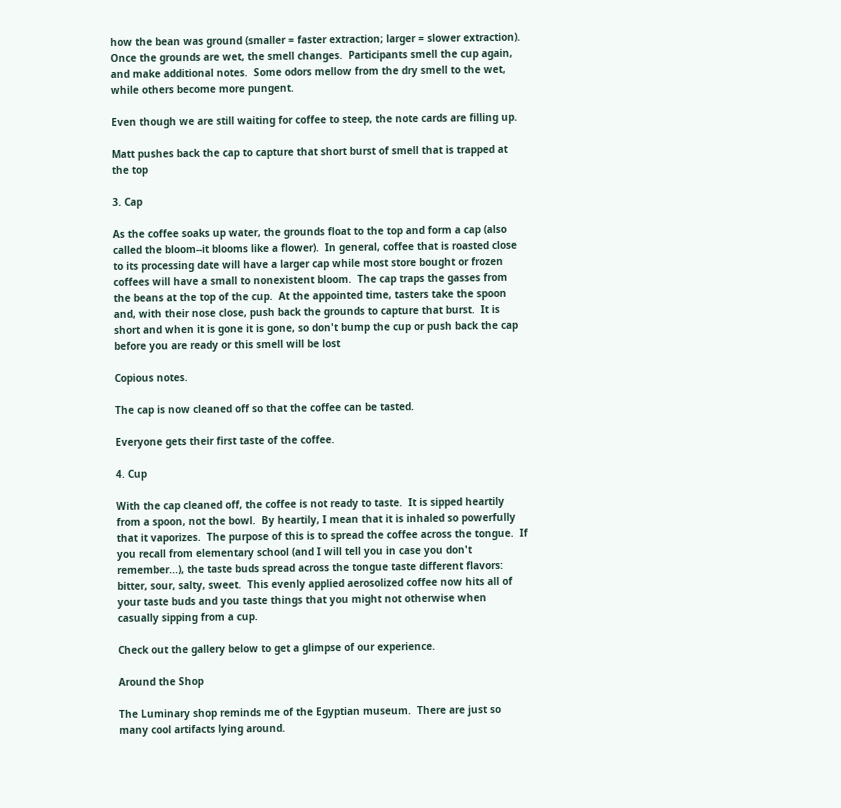how the bean was ground (smaller = faster extraction; larger = slower extraction).  Once the grounds are wet, the smell changes.  Participants smell the cup again, and make additional notes.  Some odors mellow from the dry smell to the wet, while others become more pungent.

Even though we are still waiting for coffee to steep, the note cards are filling up.

Matt pushes back the cap to capture that short burst of smell that is trapped at the top

3. Cap

As the coffee soaks up water, the grounds float to the top and form a cap (also called the bloom--it blooms like a flower).  In general, coffee that is roasted close to its processing date will have a larger cap while most store bought or frozen coffees will have a small to nonexistent bloom.  The cap traps the gasses from the beans at the top of the cup.  At the appointed time, tasters take the spoon and, with their nose close, push back the grounds to capture that burst.  It is short and when it is gone it is gone, so don't bump the cup or push back the cap before you are ready or this smell will be lost

Copious notes.

The cap is now cleaned off so that the coffee can be tasted.

Everyone gets their first taste of the coffee.

4. Cup

With the cap cleaned off, the coffee is not ready to taste.  It is sipped heartily from a spoon, not the bowl.  By heartily, I mean that it is inhaled so powerfully that it vaporizes.  The purpose of this is to spread the coffee across the tongue.  If you recall from elementary school (and I will tell you in case you don't remember...), the taste buds spread across the tongue taste different flavors: bitter, sour, salty, sweet.  This evenly applied aerosolized coffee now hits all of your taste buds and you taste things that you might not otherwise when casually sipping from a cup.

Check out the gallery below to get a glimpse of our experience.

Around the Shop

The Luminary shop reminds me of the Egyptian museum.  There are just so many cool artifacts lying around.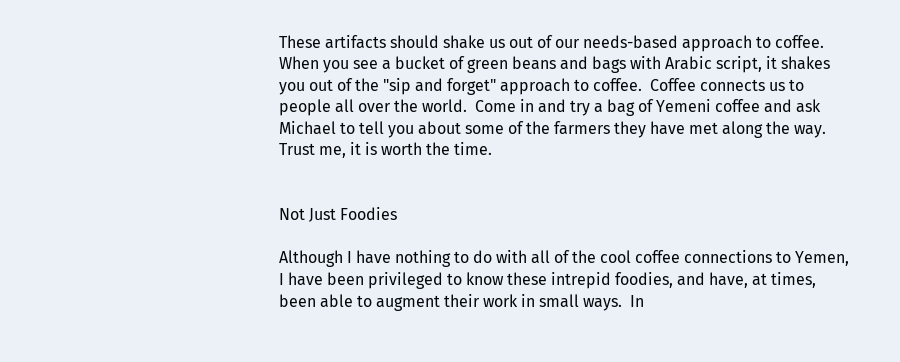These artifacts should shake us out of our needs-based approach to coffee.  When you see a bucket of green beans and bags with Arabic script, it shakes you out of the "sip and forget" approach to coffee.  Coffee connects us to people all over the world.  Come in and try a bag of Yemeni coffee and ask Michael to tell you about some of the farmers they have met along the way.  Trust me, it is worth the time.


Not Just Foodies

Although I have nothing to do with all of the cool coffee connections to Yemen, I have been privileged to know these intrepid foodies, and have, at times, been able to augment their work in small ways.  In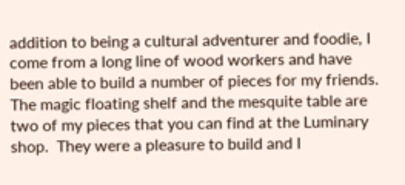addition to being a cultural adventurer and foodie, I come from a long line of wood workers and have been able to build a number of pieces for my friends.  The magic floating shelf and the mesquite table are two of my pieces that you can find at the Luminary shop.  They were a pleasure to build and I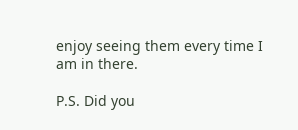enjoy seeing them every time I am in there.

P.S. Did you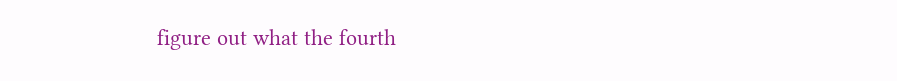figure out what the fourth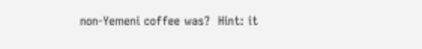non-Yemeni coffee was?  Hint: it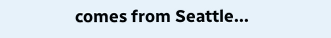comes from Seattle...